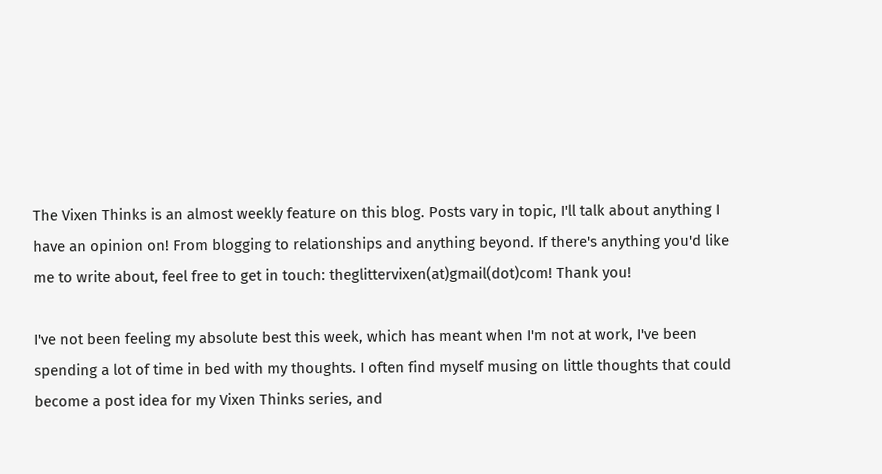The Vixen Thinks is an almost weekly feature on this blog. Posts vary in topic, I'll talk about anything I have an opinion on! From blogging to relationships and anything beyond. If there's anything you'd like me to write about, feel free to get in touch: theglittervixen(at)gmail(dot)com! Thank you!

I've not been feeling my absolute best this week, which has meant when I'm not at work, I've been spending a lot of time in bed with my thoughts. I often find myself musing on little thoughts that could become a post idea for my Vixen Thinks series, and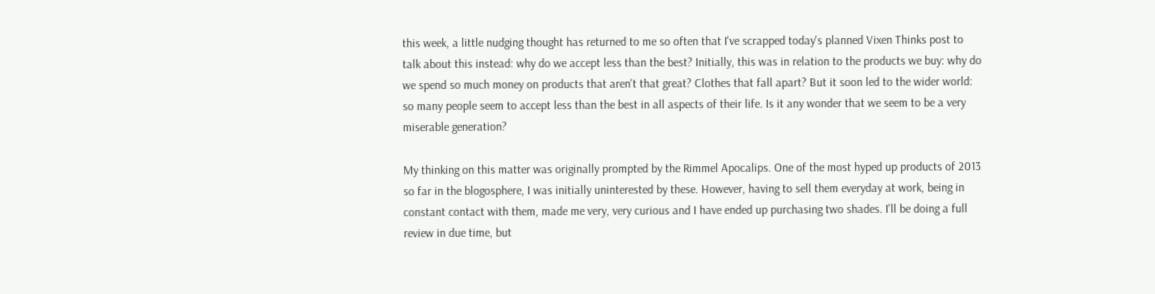this week, a little nudging thought has returned to me so often that I've scrapped today's planned Vixen Thinks post to talk about this instead: why do we accept less than the best? Initially, this was in relation to the products we buy: why do we spend so much money on products that aren't that great? Clothes that fall apart? But it soon led to the wider world: so many people seem to accept less than the best in all aspects of their life. Is it any wonder that we seem to be a very miserable generation?

My thinking on this matter was originally prompted by the Rimmel Apocalips. One of the most hyped up products of 2013 so far in the blogosphere, I was initially uninterested by these. However, having to sell them everyday at work, being in constant contact with them, made me very, very curious and I have ended up purchasing two shades. I'll be doing a full review in due time, but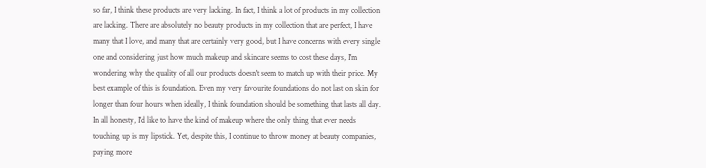so far, I think these products are very lacking. In fact, I think a lot of products in my collection are lacking. There are absolutely no beauty products in my collection that are perfect, I have many that I love, and many that are certainly very good, but I have concerns with every single one and considering just how much makeup and skincare seems to cost these days, I'm wondering why the quality of all our products doesn't seem to match up with their price. My best example of this is foundation. Even my very favourite foundations do not last on skin for longer than four hours when ideally, I think foundation should be something that lasts all day. In all honesty, I'd like to have the kind of makeup where the only thing that ever needs touching up is my lipstick. Yet, despite this, I continue to throw money at beauty companies, paying more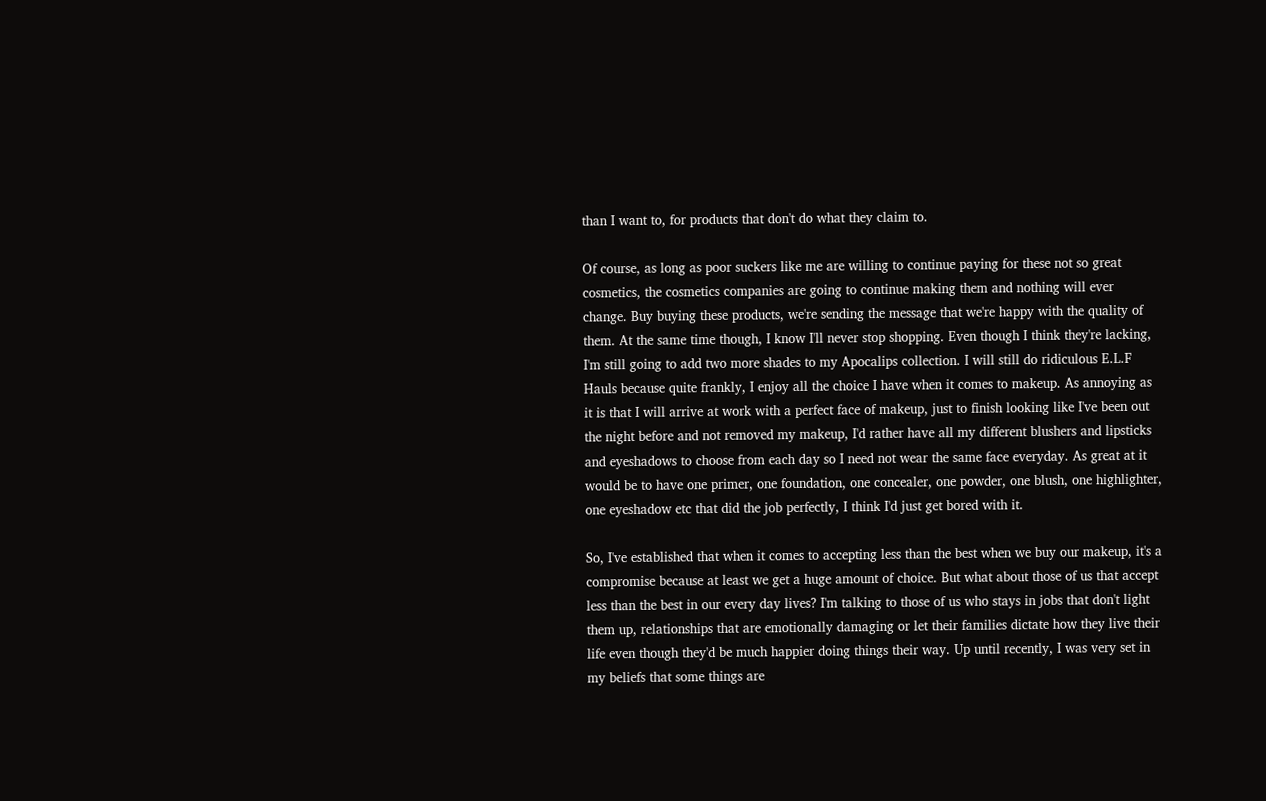than I want to, for products that don't do what they claim to.

Of course, as long as poor suckers like me are willing to continue paying for these not so great cosmetics, the cosmetics companies are going to continue making them and nothing will ever change. Buy buying these products, we're sending the message that we're happy with the quality of them. At the same time though, I know I'll never stop shopping. Even though I think they're lacking, I'm still going to add two more shades to my Apocalips collection. I will still do ridiculous E.L.F Hauls because quite frankly, I enjoy all the choice I have when it comes to makeup. As annoying as it is that I will arrive at work with a perfect face of makeup, just to finish looking like I've been out the night before and not removed my makeup, I'd rather have all my different blushers and lipsticks and eyeshadows to choose from each day so I need not wear the same face everyday. As great at it would be to have one primer, one foundation, one concealer, one powder, one blush, one highlighter, one eyeshadow etc that did the job perfectly, I think I'd just get bored with it.

So, I've established that when it comes to accepting less than the best when we buy our makeup, it's a compromise because at least we get a huge amount of choice. But what about those of us that accept less than the best in our every day lives? I'm talking to those of us who stays in jobs that don't light them up, relationships that are emotionally damaging or let their families dictate how they live their life even though they'd be much happier doing things their way. Up until recently, I was very set in my beliefs that some things are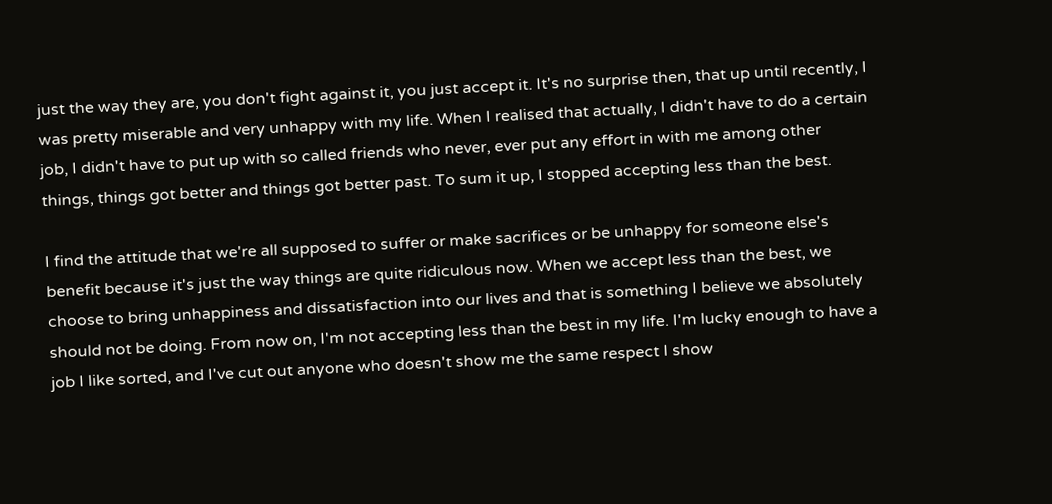just the way they are, you don't fight against it, you just accept it. It's no surprise then, that up until recently, I was pretty miserable and very unhappy with my life. When I realised that actually, I didn't have to do a certain job, I didn't have to put up with so called friends who never, ever put any effort in with me among other things, things got better and things got better past. To sum it up, I stopped accepting less than the best.

I find the attitude that we're all supposed to suffer or make sacrifices or be unhappy for someone else's benefit because it's just the way things are quite ridiculous now. When we accept less than the best, we choose to bring unhappiness and dissatisfaction into our lives and that is something I believe we absolutely should not be doing. From now on, I'm not accepting less than the best in my life. I'm lucky enough to have a job I like sorted, and I've cut out anyone who doesn't show me the same respect I show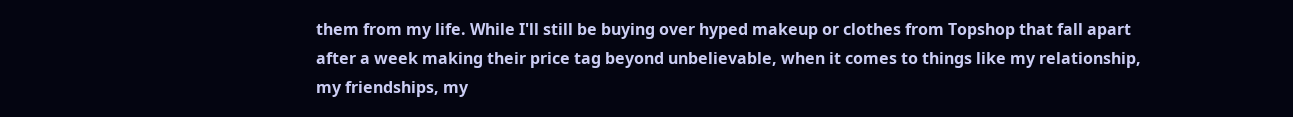them from my life. While I'll still be buying over hyped makeup or clothes from Topshop that fall apart after a week making their price tag beyond unbelievable, when it comes to things like my relationship, my friendships, my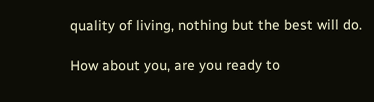quality of living, nothing but the best will do.

How about you, are you ready to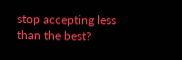stop accepting less than the best?